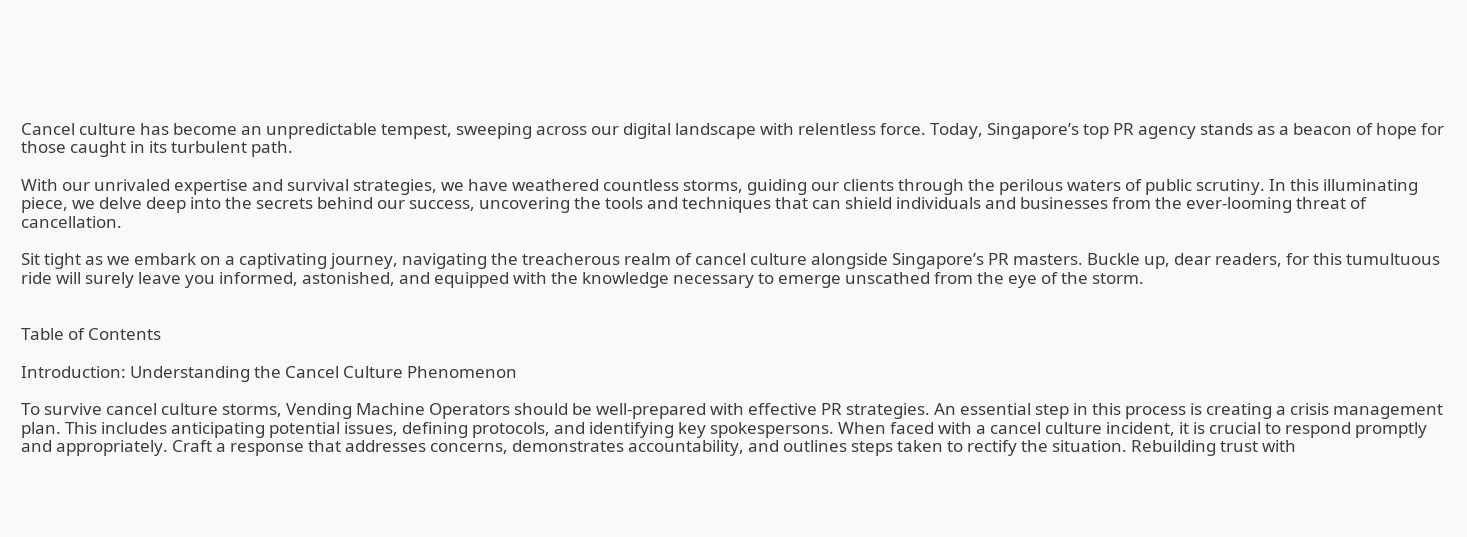Cancel culture has become an unpredictable tempest, sweeping across our digital landscape with relentless force. Today, Singapore’s top PR agency stands as a beacon of hope for those caught in its turbulent path.

With our unrivaled expertise and survival strategies, we have weathered countless storms, guiding our clients through the perilous waters of public scrutiny. In this illuminating piece, we delve deep into the secrets behind our success, uncovering the tools and techniques that can shield individuals and businesses from the ever-looming threat of cancellation.

Sit tight as we embark on a captivating journey, navigating the treacherous realm of cancel culture alongside Singapore’s PR masters. Buckle up, dear readers, for this tumultuous ride will surely leave you informed, astonished, and equipped with the knowledge necessary to emerge unscathed from the eye of the storm.


Table of Contents

Introduction: Understanding the Cancel Culture Phenomenon

To survive cancel culture storms, Vending Machine Operators should be well-prepared with effective PR strategies. An essential step in this process is creating a crisis management plan. This includes anticipating potential issues, defining protocols, and identifying key spokespersons. When faced with a cancel culture incident, it is crucial to respond promptly and appropriately. Craft a response that addresses concerns, demonstrates accountability, and outlines steps taken to rectify the situation. Rebuilding trust with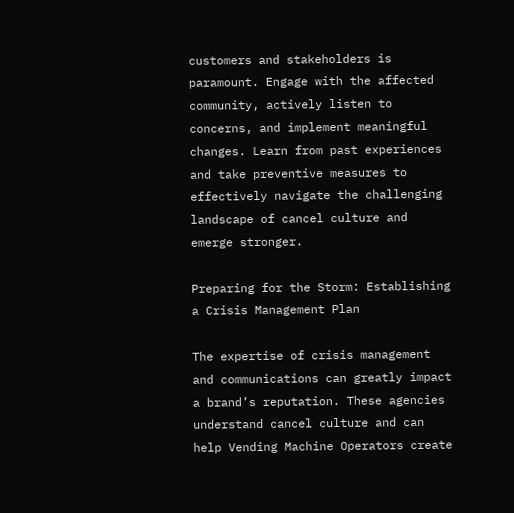customers and stakeholders is paramount. Engage with the affected community, actively listen to concerns, and implement meaningful changes. Learn from past experiences and take preventive measures to effectively navigate the challenging landscape of cancel culture and emerge stronger.

Preparing for the Storm: Establishing a Crisis Management Plan

The expertise of crisis management and communications can greatly impact a brand’s reputation. These agencies understand cancel culture and can help Vending Machine Operators create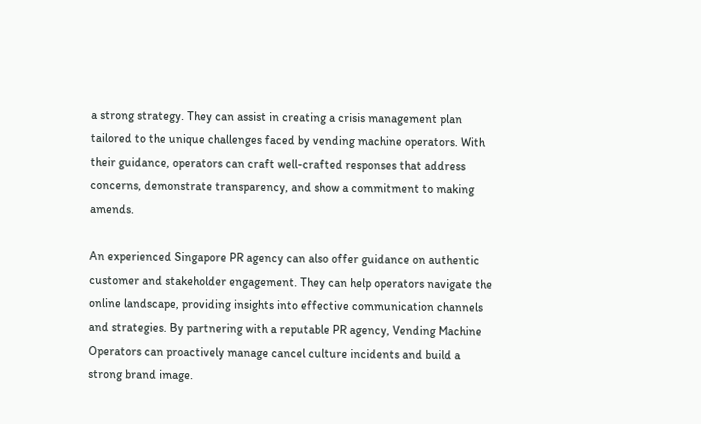a strong strategy. They can assist in creating a crisis management plan tailored to the unique challenges faced by vending machine operators. With their guidance, operators can craft well-crafted responses that address concerns, demonstrate transparency, and show a commitment to making amends.

An experienced Singapore PR agency can also offer guidance on authentic customer and stakeholder engagement. They can help operators navigate the online landscape, providing insights into effective communication channels and strategies. By partnering with a reputable PR agency, Vending Machine Operators can proactively manage cancel culture incidents and build a strong brand image.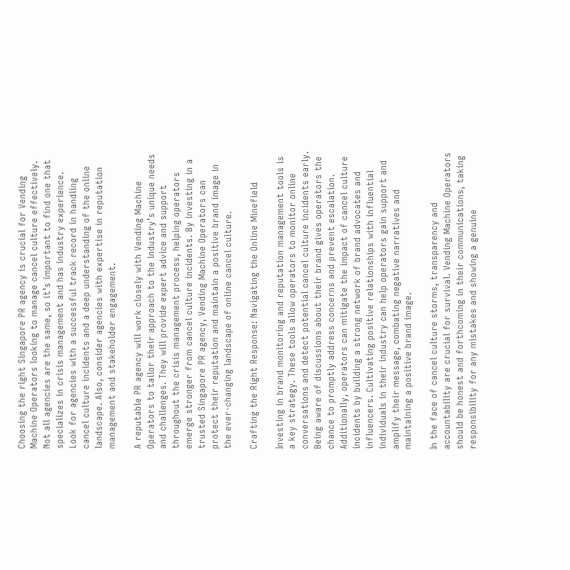Choosing the right Singapore PR agency is crucial for Vending Machine Operators looking to manage cancel culture effectively. Not all agencies are the same, so it’s important to find one that specializes in crisis management and has industry experience. Look for agencies with a successful track record in handling cancel culture incidents and a deep understanding of the online landscape. Also, consider agencies with expertise in reputation management and stakeholder engagement.

A reputable PR agency will work closely with Vending Machine Operators to tailor their approach to the industry’s unique needs and challenges. They will provide expert advice and support throughout the crisis management process, helping operators emerge stronger from cancel culture incidents. By investing in a trusted Singapore PR agency, Vending Machine Operators can protect their reputation and maintain a positive brand image in the ever-changing landscape of online cancel culture.

Crafting the Right Response: Navigating the Online Minefield

Investing in brand monitoring and reputation management tools is a key strategy. These tools allow operators to monitor online conversations and detect potential cancel culture incidents early. Being aware of discussions about their brand gives operators the chance to promptly address concerns and prevent escalation. Additionally, operators can mitigate the impact of cancel culture incidents by building a strong network of brand advocates and influencers. Cultivating positive relationships with influential individuals in their industry can help operators gain support and amplify their message, combating negative narratives and maintaining a positive brand image.

In the face of cancel culture storms, transparency and accountability are crucial for survival. Vending Machine Operators should be honest and forthcoming in their communications, taking responsibility for any mistakes and showing a genuine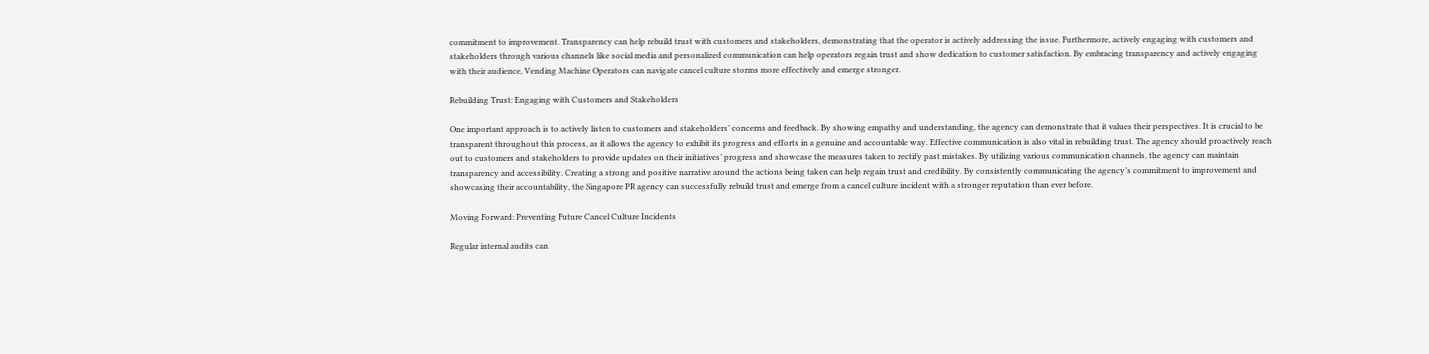commitment to improvement. Transparency can help rebuild trust with customers and stakeholders, demonstrating that the operator is actively addressing the issue. Furthermore, actively engaging with customers and stakeholders through various channels like social media and personalized communication can help operators regain trust and show dedication to customer satisfaction. By embracing transparency and actively engaging with their audience, Vending Machine Operators can navigate cancel culture storms more effectively and emerge stronger.

Rebuilding Trust: Engaging with Customers and Stakeholders

One important approach is to actively listen to customers and stakeholders’ concerns and feedback. By showing empathy and understanding, the agency can demonstrate that it values their perspectives. It is crucial to be transparent throughout this process, as it allows the agency to exhibit its progress and efforts in a genuine and accountable way. Effective communication is also vital in rebuilding trust. The agency should proactively reach out to customers and stakeholders to provide updates on their initiatives’ progress and showcase the measures taken to rectify past mistakes. By utilizing various communication channels, the agency can maintain transparency and accessibility. Creating a strong and positive narrative around the actions being taken can help regain trust and credibility. By consistently communicating the agency’s commitment to improvement and showcasing their accountability, the Singapore PR agency can successfully rebuild trust and emerge from a cancel culture incident with a stronger reputation than ever before.

Moving Forward: Preventing Future Cancel Culture Incidents

Regular internal audits can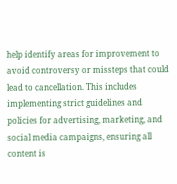help identify areas for improvement to avoid controversy or missteps that could lead to cancellation. This includes implementing strict guidelines and policies for advertising, marketing, and social media campaigns, ensuring all content is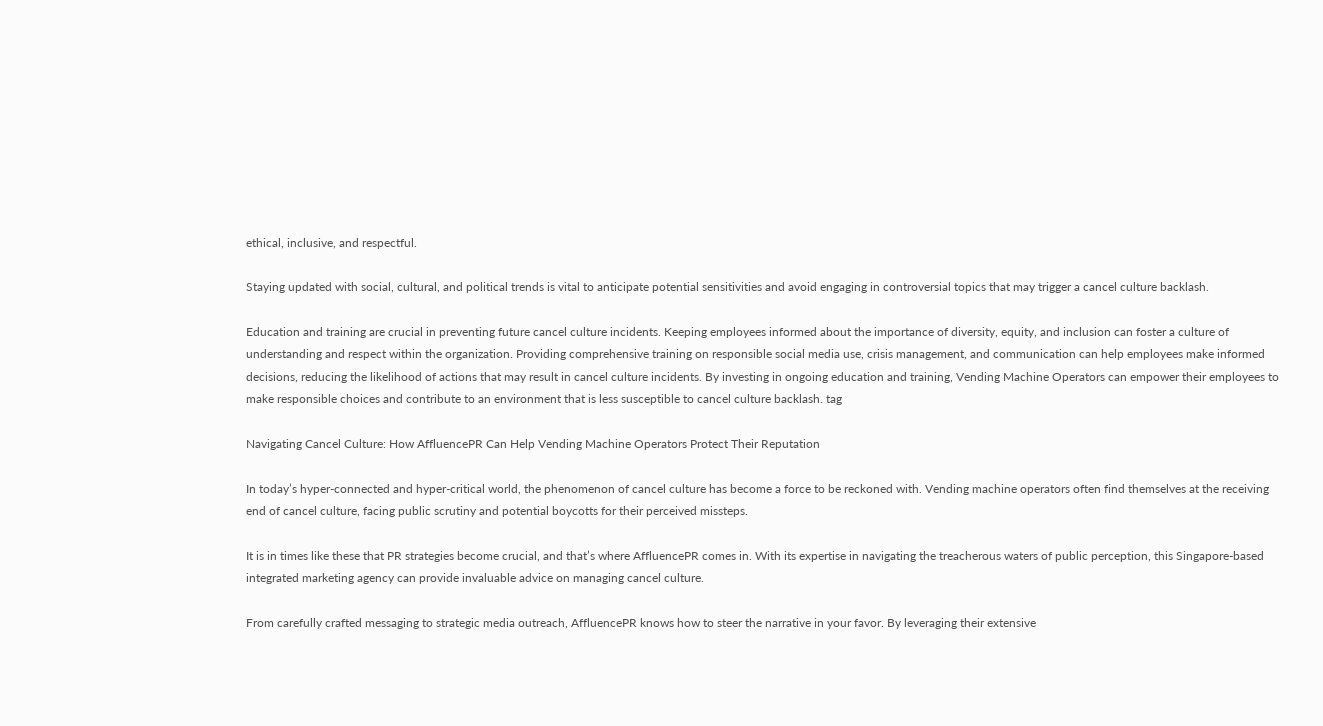ethical, inclusive, and respectful.

Staying updated with social, cultural, and political trends is vital to anticipate potential sensitivities and avoid engaging in controversial topics that may trigger a cancel culture backlash.

Education and training are crucial in preventing future cancel culture incidents. Keeping employees informed about the importance of diversity, equity, and inclusion can foster a culture of understanding and respect within the organization. Providing comprehensive training on responsible social media use, crisis management, and communication can help employees make informed decisions, reducing the likelihood of actions that may result in cancel culture incidents. By investing in ongoing education and training, Vending Machine Operators can empower their employees to make responsible choices and contribute to an environment that is less susceptible to cancel culture backlash. tag

Navigating Cancel Culture: How AffluencePR Can Help Vending Machine Operators Protect Their Reputation

In today’s hyper-connected and hyper-critical world, the phenomenon of cancel culture has become a force to be reckoned with. Vending machine operators often find themselves at the receiving end of cancel culture, facing public scrutiny and potential boycotts for their perceived missteps.

It is in times like these that PR strategies become crucial, and that’s where AffluencePR comes in. With its expertise in navigating the treacherous waters of public perception, this Singapore-based integrated marketing agency can provide invaluable advice on managing cancel culture.

From carefully crafted messaging to strategic media outreach, AffluencePR knows how to steer the narrative in your favor. By leveraging their extensive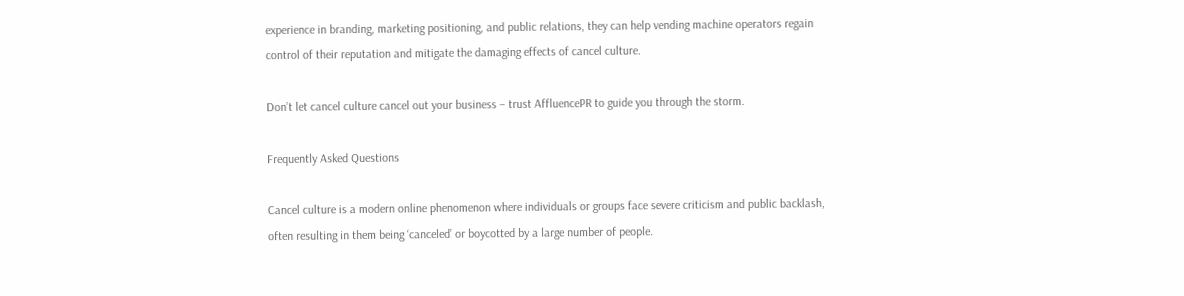experience in branding, marketing positioning, and public relations, they can help vending machine operators regain control of their reputation and mitigate the damaging effects of cancel culture.

Don’t let cancel culture cancel out your business – trust AffluencePR to guide you through the storm.

Frequently Asked Questions

Cancel culture is a modern online phenomenon where individuals or groups face severe criticism and public backlash, often resulting in them being ‘canceled’ or boycotted by a large number of people.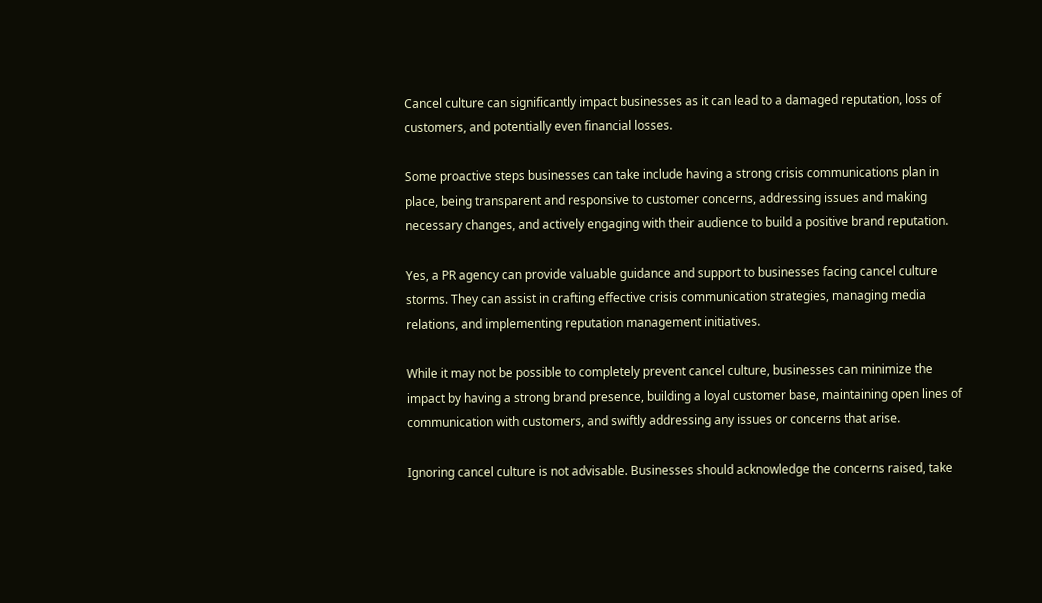Cancel culture can significantly impact businesses as it can lead to a damaged reputation, loss of customers, and potentially even financial losses.

Some proactive steps businesses can take include having a strong crisis communications plan in place, being transparent and responsive to customer concerns, addressing issues and making necessary changes, and actively engaging with their audience to build a positive brand reputation.

Yes, a PR agency can provide valuable guidance and support to businesses facing cancel culture storms. They can assist in crafting effective crisis communication strategies, managing media relations, and implementing reputation management initiatives.

While it may not be possible to completely prevent cancel culture, businesses can minimize the impact by having a strong brand presence, building a loyal customer base, maintaining open lines of communication with customers, and swiftly addressing any issues or concerns that arise.

Ignoring cancel culture is not advisable. Businesses should acknowledge the concerns raised, take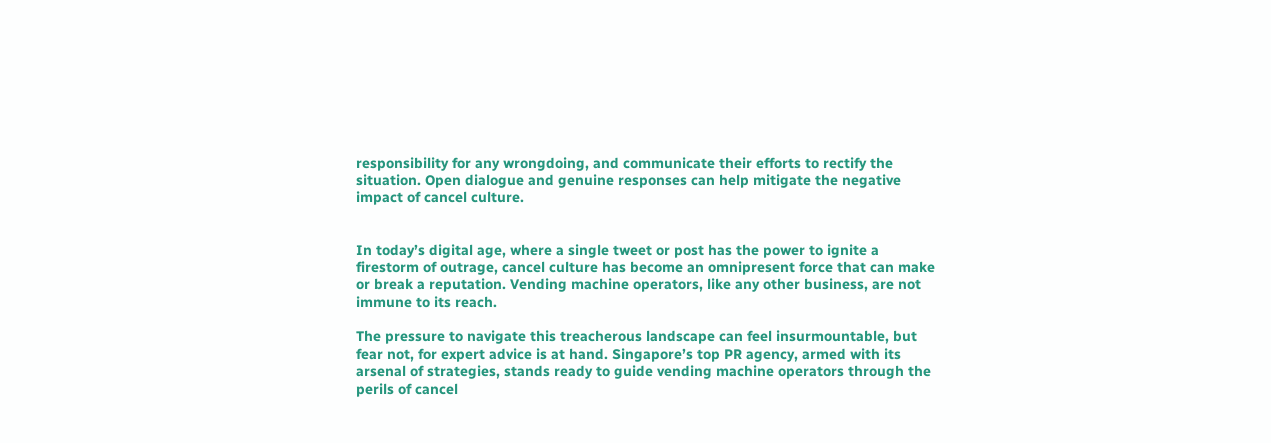responsibility for any wrongdoing, and communicate their efforts to rectify the situation. Open dialogue and genuine responses can help mitigate the negative impact of cancel culture.


In today’s digital age, where a single tweet or post has the power to ignite a firestorm of outrage, cancel culture has become an omnipresent force that can make or break a reputation. Vending machine operators, like any other business, are not immune to its reach.

The pressure to navigate this treacherous landscape can feel insurmountable, but fear not, for expert advice is at hand. Singapore’s top PR agency, armed with its arsenal of strategies, stands ready to guide vending machine operators through the perils of cancel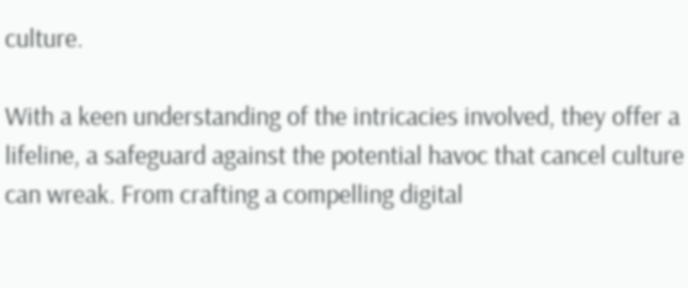culture.

With a keen understanding of the intricacies involved, they offer a lifeline, a safeguard against the potential havoc that cancel culture can wreak. From crafting a compelling digital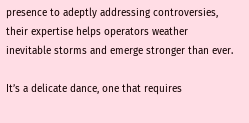presence to adeptly addressing controversies, their expertise helps operators weather inevitable storms and emerge stronger than ever.

It’s a delicate dance, one that requires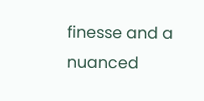finesse and a nuanced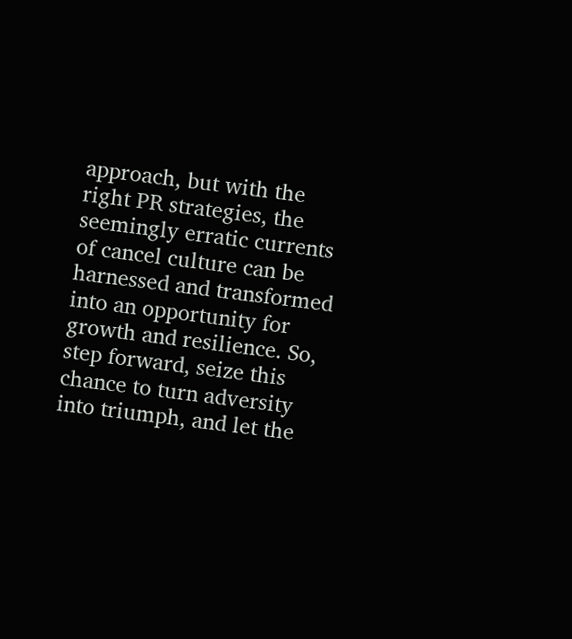approach, but with the right PR strategies, the seemingly erratic currents of cancel culture can be harnessed and transformed into an opportunity for growth and resilience. So, step forward, seize this chance to turn adversity into triumph, and let the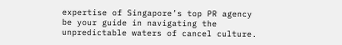expertise of Singapore’s top PR agency be your guide in navigating the unpredictable waters of cancel culture.